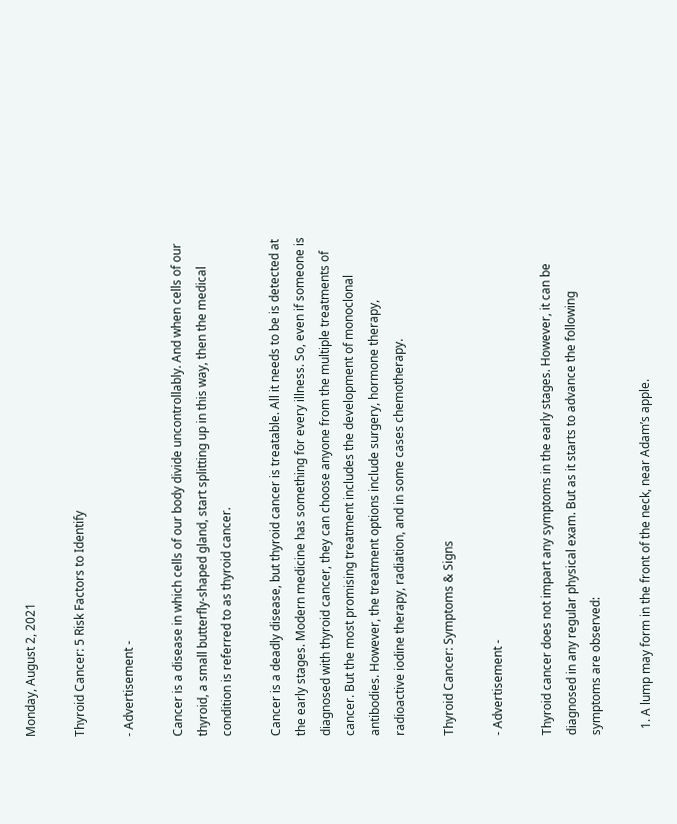Monday, August 2, 2021

Thyroid Cancer: 5 Risk Factors to Identify

- Advertisement -

Cancer is a disease in which cells of our body divide uncontrollably. And when cells of our thyroid, a small butterfly-shaped gland, start splitting up in this way, then the medical condition is referred to as thyroid cancer.

Cancer is a deadly disease, but thyroid cancer is treatable. All it needs to be is detected at the early stages. Modern medicine has something for every illness. So, even if someone is diagnosed with thyroid cancer, they can choose anyone from the multiple treatments of cancer. But the most promising treatment includes the development of monoclonal antibodies. However, the treatment options include surgery, hormone therapy, radioactive iodine therapy, radiation, and in some cases chemotherapy.

Thyroid Cancer: Symptoms & Signs

- Advertisement -

Thyroid cancer does not impart any symptoms in the early stages. However, it can be diagnosed in any regular physical exam. But as it starts to advance the following symptoms are observed:

  1. A lump may form in the front of the neck, near Adam’s apple.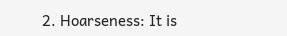2. Hoarseness: It is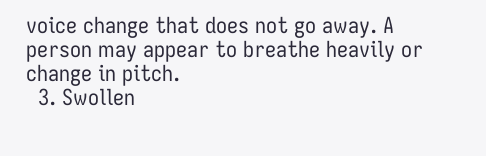voice change that does not go away. A person may appear to breathe heavily or change in pitch.
  3. Swollen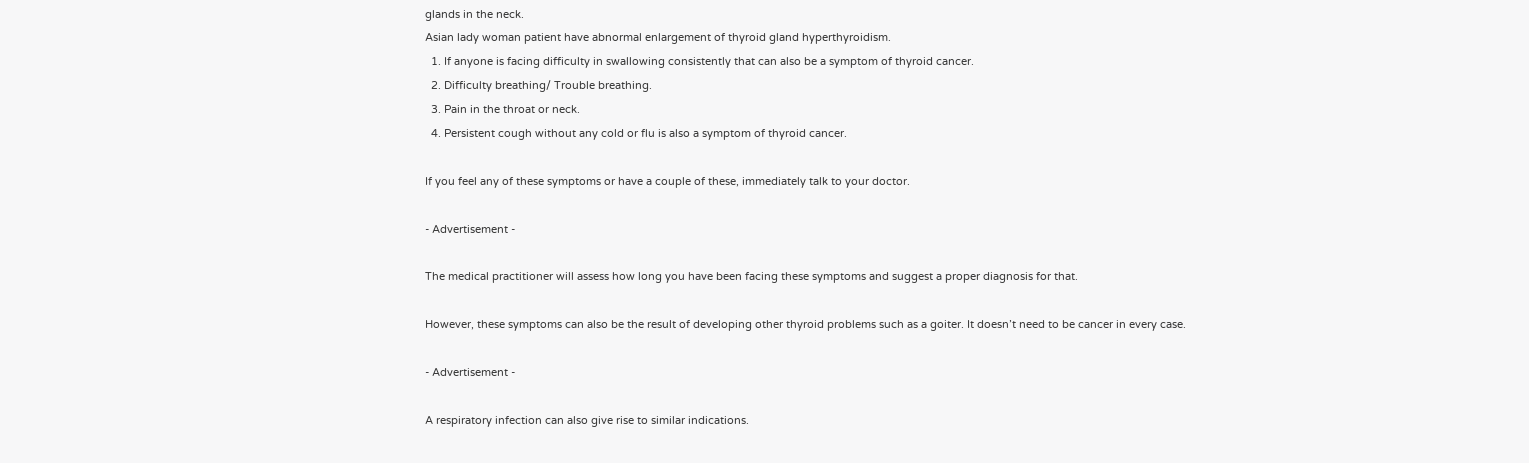glands in the neck.
Asian lady woman patient have abnormal enlargement of thyroid gland hyperthyroidism.
  1. If anyone is facing difficulty in swallowing consistently that can also be a symptom of thyroid cancer.
  2. Difficulty breathing/ Trouble breathing.
  3. Pain in the throat or neck.
  4. Persistent cough without any cold or flu is also a symptom of thyroid cancer.

If you feel any of these symptoms or have a couple of these, immediately talk to your doctor.

- Advertisement -

The medical practitioner will assess how long you have been facing these symptoms and suggest a proper diagnosis for that.

However, these symptoms can also be the result of developing other thyroid problems such as a goiter. It doesn’t need to be cancer in every case.

- Advertisement -

A respiratory infection can also give rise to similar indications.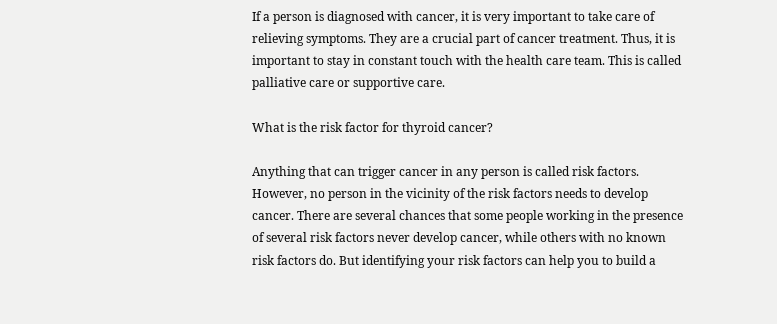If a person is diagnosed with cancer, it is very important to take care of relieving symptoms. They are a crucial part of cancer treatment. Thus, it is important to stay in constant touch with the health care team. This is called palliative care or supportive care.

What is the risk factor for thyroid cancer?

Anything that can trigger cancer in any person is called risk factors. However, no person in the vicinity of the risk factors needs to develop cancer. There are several chances that some people working in the presence of several risk factors never develop cancer, while others with no known risk factors do. But identifying your risk factors can help you to build a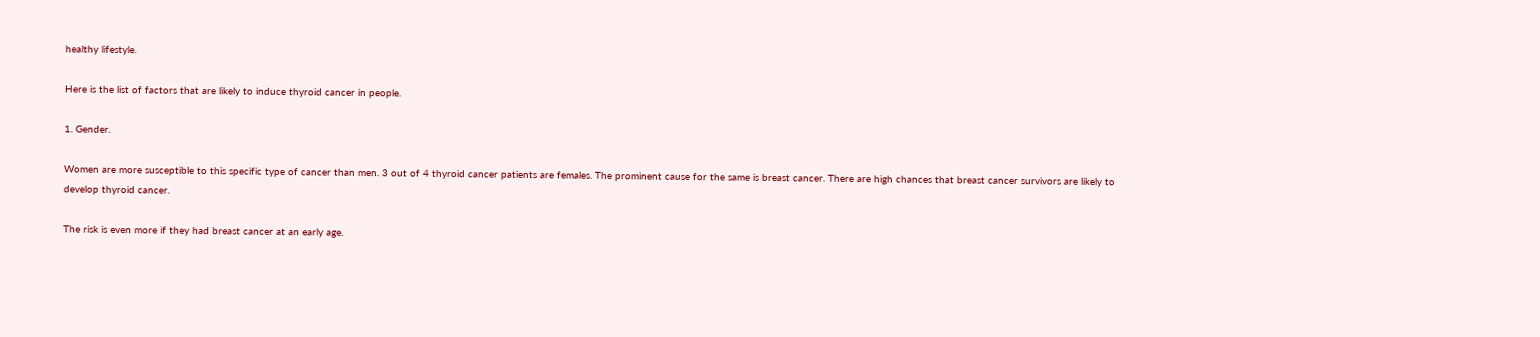healthy lifestyle.

Here is the list of factors that are likely to induce thyroid cancer in people.

1. Gender.

Women are more susceptible to this specific type of cancer than men. 3 out of 4 thyroid cancer patients are females. The prominent cause for the same is breast cancer. There are high chances that breast cancer survivors are likely to develop thyroid cancer.

The risk is even more if they had breast cancer at an early age.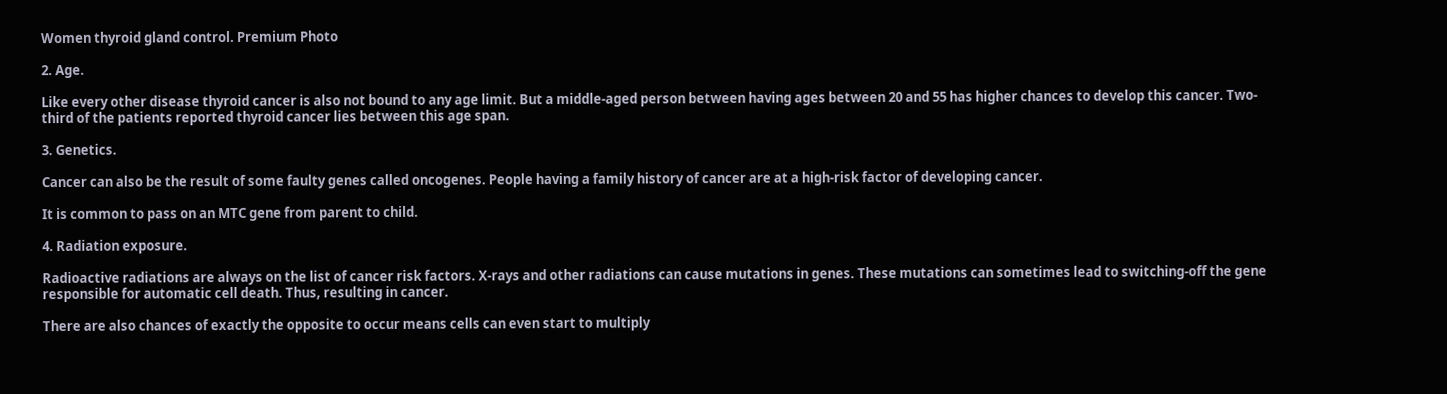Women thyroid gland control. Premium Photo

2. Age.

Like every other disease thyroid cancer is also not bound to any age limit. But a middle-aged person between having ages between 20 and 55 has higher chances to develop this cancer. Two-third of the patients reported thyroid cancer lies between this age span.

3. Genetics.

Cancer can also be the result of some faulty genes called oncogenes. People having a family history of cancer are at a high-risk factor of developing cancer.

It is common to pass on an MTC gene from parent to child.

4. Radiation exposure.

Radioactive radiations are always on the list of cancer risk factors. X-rays and other radiations can cause mutations in genes. These mutations can sometimes lead to switching-off the gene responsible for automatic cell death. Thus, resulting in cancer.

There are also chances of exactly the opposite to occur means cells can even start to multiply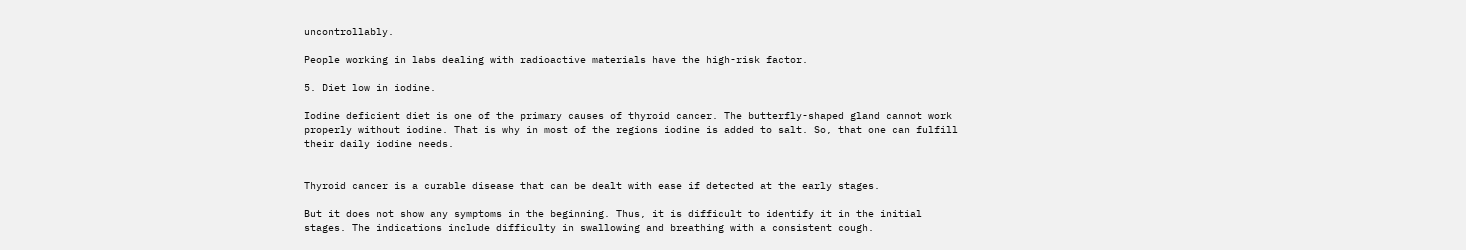uncontrollably.

People working in labs dealing with radioactive materials have the high-risk factor.

5. Diet low in iodine.

Iodine deficient diet is one of the primary causes of thyroid cancer. The butterfly-shaped gland cannot work properly without iodine. That is why in most of the regions iodine is added to salt. So, that one can fulfill their daily iodine needs.


Thyroid cancer is a curable disease that can be dealt with ease if detected at the early stages.

But it does not show any symptoms in the beginning. Thus, it is difficult to identify it in the initial stages. The indications include difficulty in swallowing and breathing with a consistent cough.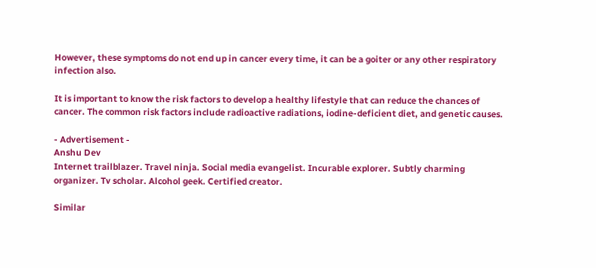However, these symptoms do not end up in cancer every time, it can be a goiter or any other respiratory infection also.

It is important to know the risk factors to develop a healthy lifestyle that can reduce the chances of cancer. The common risk factors include radioactive radiations, iodine-deficient diet, and genetic causes.

- Advertisement -
Anshu Dev
Internet trailblazer. Travel ninja. Social media evangelist. Incurable explorer. Subtly charming organizer. Tv scholar. Alcohol geek. Certified creator.

Similar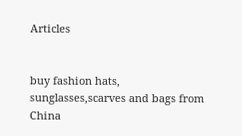Articles


buy fashion hats, sunglasses,scarves and bags from China